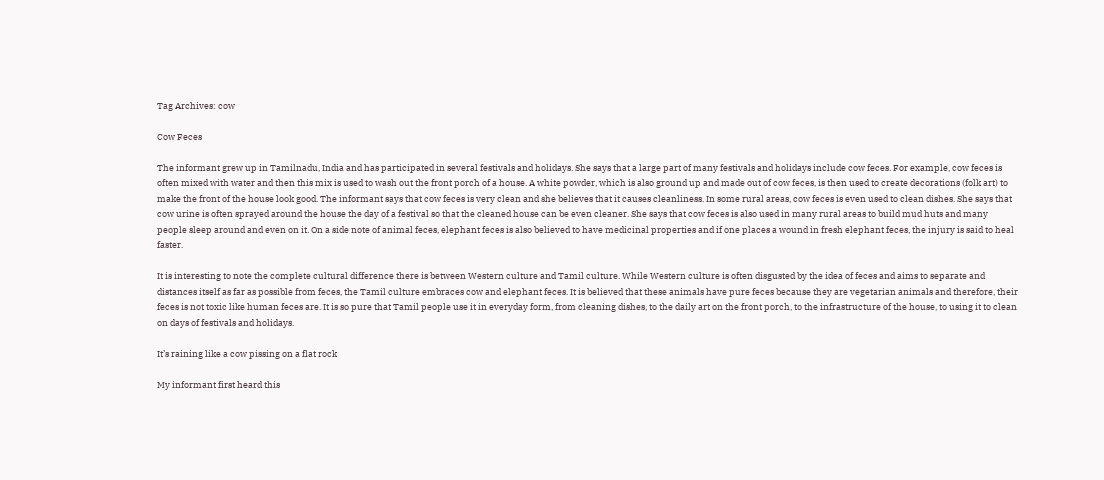Tag Archives: cow

Cow Feces

The informant grew up in Tamilnadu, India and has participated in several festivals and holidays. She says that a large part of many festivals and holidays include cow feces. For example, cow feces is often mixed with water and then this mix is used to wash out the front porch of a house. A white powder, which is also ground up and made out of cow feces, is then used to create decorations (folk art) to make the front of the house look good. The informant says that cow feces is very clean and she believes that it causes cleanliness. In some rural areas, cow feces is even used to clean dishes. She says that cow urine is often sprayed around the house the day of a festival so that the cleaned house can be even cleaner. She says that cow feces is also used in many rural areas to build mud huts and many people sleep around and even on it. On a side note of animal feces, elephant feces is also believed to have medicinal properties and if one places a wound in fresh elephant feces, the injury is said to heal faster.

It is interesting to note the complete cultural difference there is between Western culture and Tamil culture. While Western culture is often disgusted by the idea of feces and aims to separate and distances itself as far as possible from feces, the Tamil culture embraces cow and elephant feces. It is believed that these animals have pure feces because they are vegetarian animals and therefore, their feces is not toxic like human feces are. It is so pure that Tamil people use it in everyday form, from cleaning dishes, to the daily art on the front porch, to the infrastructure of the house, to using it to clean on days of festivals and holidays.

It’s raining like a cow pissing on a flat rock

My informant first heard this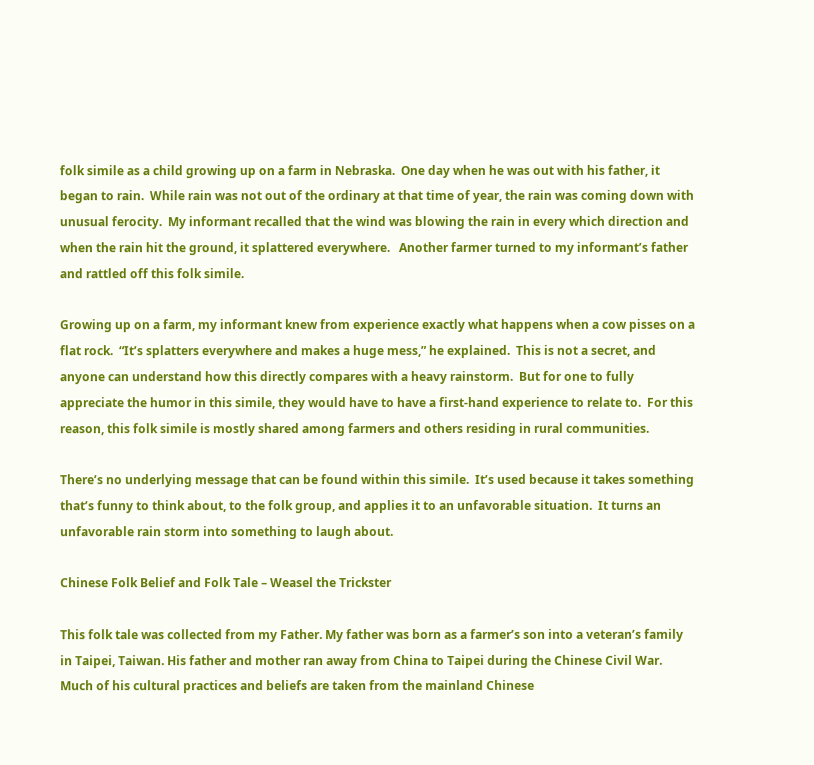folk simile as a child growing up on a farm in Nebraska.  One day when he was out with his father, it began to rain.  While rain was not out of the ordinary at that time of year, the rain was coming down with unusual ferocity.  My informant recalled that the wind was blowing the rain in every which direction and when the rain hit the ground, it splattered everywhere.   Another farmer turned to my informant’s father and rattled off this folk simile.

Growing up on a farm, my informant knew from experience exactly what happens when a cow pisses on a flat rock.  “It’s splatters everywhere and makes a huge mess,” he explained.  This is not a secret, and anyone can understand how this directly compares with a heavy rainstorm.  But for one to fully appreciate the humor in this simile, they would have to have a first-hand experience to relate to.  For this reason, this folk simile is mostly shared among farmers and others residing in rural communities.

There’s no underlying message that can be found within this simile.  It’s used because it takes something that’s funny to think about, to the folk group, and applies it to an unfavorable situation.  It turns an unfavorable rain storm into something to laugh about.

Chinese Folk Belief and Folk Tale – Weasel the Trickster

This folk tale was collected from my Father. My father was born as a farmer’s son into a veteran’s family in Taipei, Taiwan. His father and mother ran away from China to Taipei during the Chinese Civil War. Much of his cultural practices and beliefs are taken from the mainland Chinese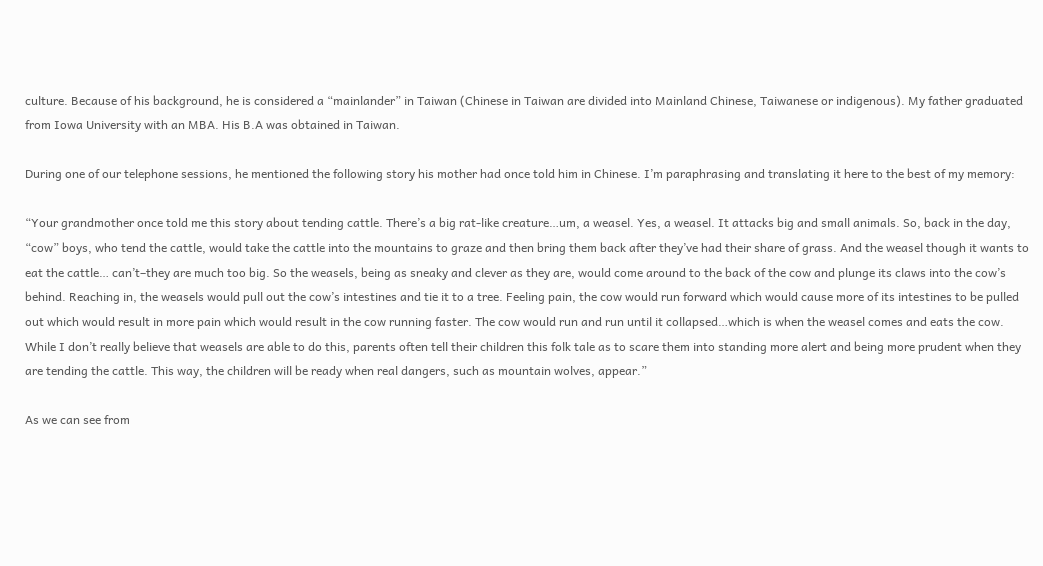culture. Because of his background, he is considered a “mainlander” in Taiwan (Chinese in Taiwan are divided into Mainland Chinese, Taiwanese or indigenous). My father graduated from Iowa University with an MBA. His B.A was obtained in Taiwan.

During one of our telephone sessions, he mentioned the following story his mother had once told him in Chinese. I’m paraphrasing and translating it here to the best of my memory:

“Your grandmother once told me this story about tending cattle. There’s a big rat-like creature…um, a weasel. Yes, a weasel. It attacks big and small animals. So, back in the day, “cow” boys, who tend the cattle, would take the cattle into the mountains to graze and then bring them back after they’ve had their share of grass. And the weasel though it wants to eat the cattle… can’t–they are much too big. So the weasels, being as sneaky and clever as they are, would come around to the back of the cow and plunge its claws into the cow’s behind. Reaching in, the weasels would pull out the cow’s intestines and tie it to a tree. Feeling pain, the cow would run forward which would cause more of its intestines to be pulled out which would result in more pain which would result in the cow running faster. The cow would run and run until it collapsed…which is when the weasel comes and eats the cow. While I don’t really believe that weasels are able to do this, parents often tell their children this folk tale as to scare them into standing more alert and being more prudent when they are tending the cattle. This way, the children will be ready when real dangers, such as mountain wolves, appear.”

As we can see from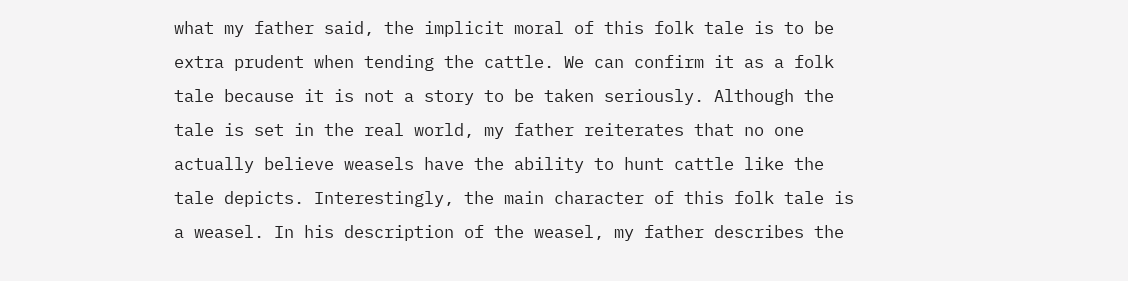what my father said, the implicit moral of this folk tale is to be extra prudent when tending the cattle. We can confirm it as a folk tale because it is not a story to be taken seriously. Although the tale is set in the real world, my father reiterates that no one actually believe weasels have the ability to hunt cattle like the tale depicts. Interestingly, the main character of this folk tale is a weasel. In his description of the weasel, my father describes the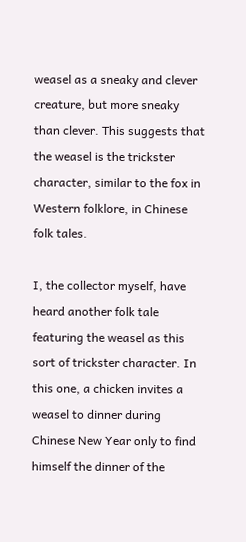weasel as a sneaky and clever creature, but more sneaky than clever. This suggests that the weasel is the trickster character, similar to the fox in Western folklore, in Chinese folk tales.

I, the collector myself, have heard another folk tale featuring the weasel as this sort of trickster character. In this one, a chicken invites a weasel to dinner during Chinese New Year only to find himself the dinner of the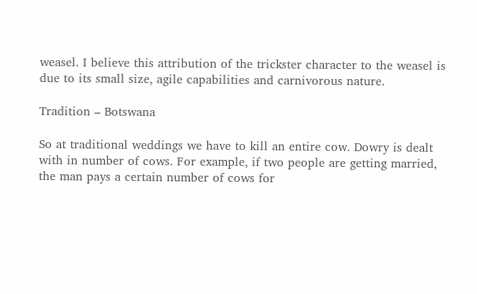weasel. I believe this attribution of the trickster character to the weasel is due to its small size, agile capabilities and carnivorous nature.

Tradition – Botswana

So at traditional weddings we have to kill an entire cow. Dowry is dealt with in number of cows. For example, if two people are getting married, the man pays a certain number of cows for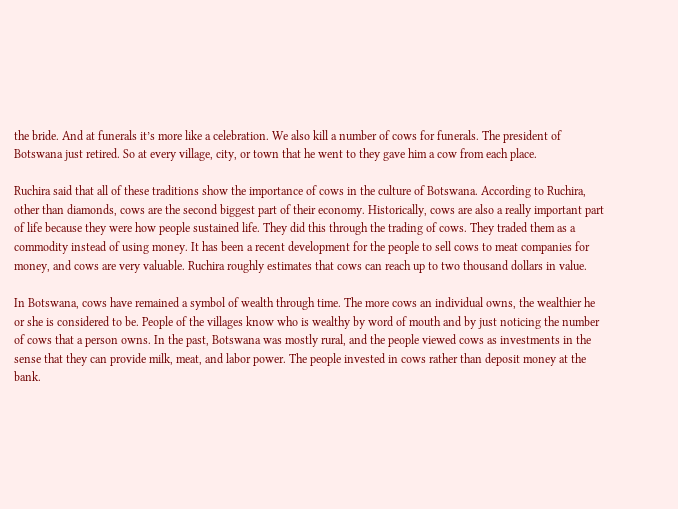the bride. And at funerals it’s more like a celebration. We also kill a number of cows for funerals. The president of Botswana just retired. So at every village, city, or town that he went to they gave him a cow from each place.

Ruchira said that all of these traditions show the importance of cows in the culture of Botswana. According to Ruchira, other than diamonds, cows are the second biggest part of their economy. Historically, cows are also a really important part of life because they were how people sustained life. They did this through the trading of cows. They traded them as a commodity instead of using money. It has been a recent development for the people to sell cows to meat companies for money, and cows are very valuable. Ruchira roughly estimates that cows can reach up to two thousand dollars in value.

In Botswana, cows have remained a symbol of wealth through time. The more cows an individual owns, the wealthier he or she is considered to be. People of the villages know who is wealthy by word of mouth and by just noticing the number of cows that a person owns. In the past, Botswana was mostly rural, and the people viewed cows as investments in the sense that they can provide milk, meat, and labor power. The people invested in cows rather than deposit money at the bank.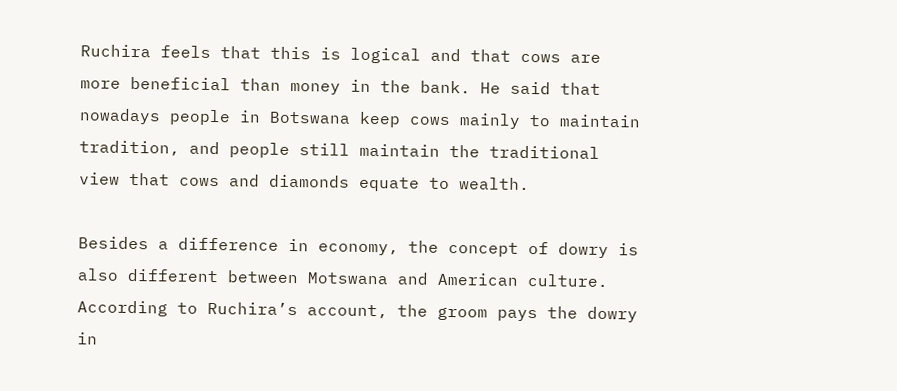Ruchira feels that this is logical and that cows are more beneficial than money in the bank. He said that nowadays people in Botswana keep cows mainly to maintain tradition, and people still maintain the traditional view that cows and diamonds equate to wealth.

Besides a difference in economy, the concept of dowry is also different between Motswana and American culture. According to Ruchira’s account, the groom pays the dowry in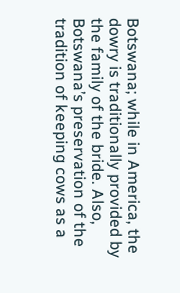Botswana; while in America, the dowry is traditionally provided by the family of the bride. Also, Botswana’s preservation of the tradition of keeping cows as a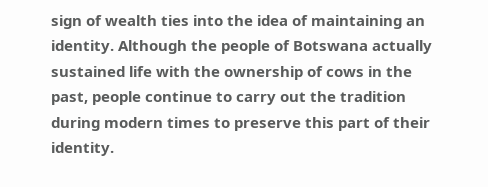sign of wealth ties into the idea of maintaining an identity. Although the people of Botswana actually sustained life with the ownership of cows in the past, people continue to carry out the tradition during modern times to preserve this part of their identity.